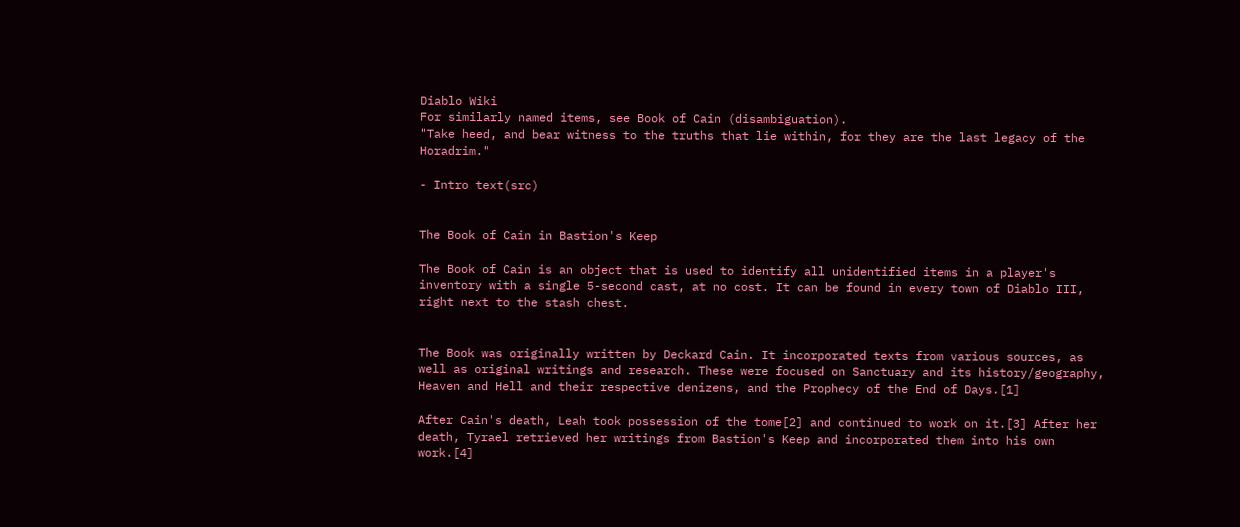Diablo Wiki
For similarly named items, see Book of Cain (disambiguation).
"Take heed, and bear witness to the truths that lie within, for they are the last legacy of the Horadrim."

- Intro text(src)


The Book of Cain in Bastion's Keep

The Book of Cain is an object that is used to identify all unidentified items in a player's inventory with a single 5-second cast, at no cost. It can be found in every town of Diablo III, right next to the stash chest.


The Book was originally written by Deckard Cain. It incorporated texts from various sources, as well as original writings and research. These were focused on Sanctuary and its history/geography, Heaven and Hell and their respective denizens, and the Prophecy of the End of Days.[1]

After Cain's death, Leah took possession of the tome[2] and continued to work on it.[3] After her death, Tyrael retrieved her writings from Bastion's Keep and incorporated them into his own work.[4]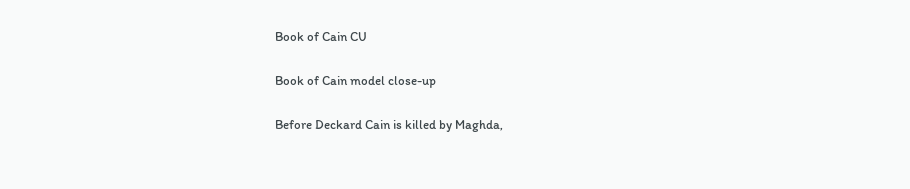Book of Cain CU

Book of Cain model close-up

Before Deckard Cain is killed by Maghda,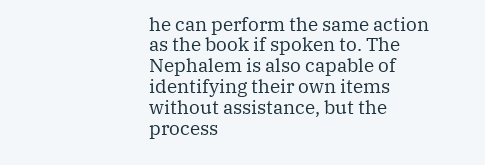he can perform the same action as the book if spoken to. The Nephalem is also capable of identifying their own items without assistance, but the process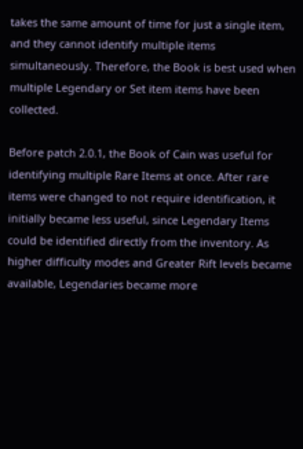takes the same amount of time for just a single item, and they cannot identify multiple items simultaneously. Therefore, the Book is best used when multiple Legendary or Set item items have been collected.

Before patch 2.0.1, the Book of Cain was useful for identifying multiple Rare Items at once. After rare items were changed to not require identification, it initially became less useful, since Legendary Items could be identified directly from the inventory. As higher difficulty modes and Greater Rift levels became available, Legendaries became more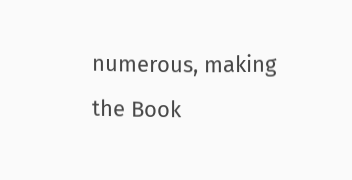numerous, making the Book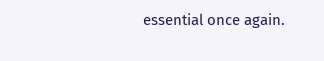essential once again.